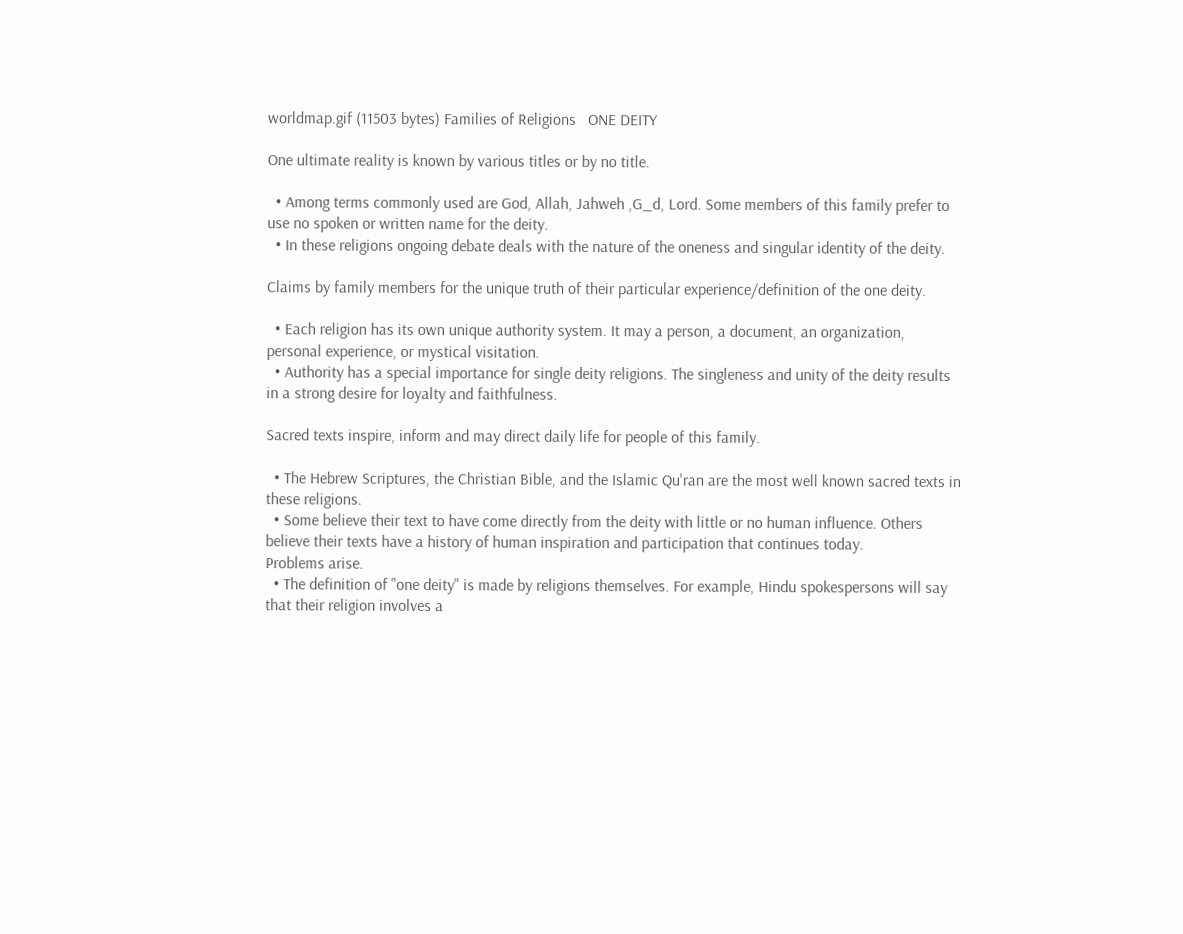worldmap.gif (11503 bytes) Families of Religions   ONE DEITY

One ultimate reality is known by various titles or by no title.

  • Among terms commonly used are God, Allah, Jahweh ,G_d, Lord. Some members of this family prefer to use no spoken or written name for the deity.
  • In these religions ongoing debate deals with the nature of the oneness and singular identity of the deity.

Claims by family members for the unique truth of their particular experience/definition of the one deity.

  • Each religion has its own unique authority system. It may a person, a document, an organization, personal experience, or mystical visitation.
  • Authority has a special importance for single deity religions. The singleness and unity of the deity results in a strong desire for loyalty and faithfulness.

Sacred texts inspire, inform and may direct daily life for people of this family.

  • The Hebrew Scriptures, the Christian Bible, and the Islamic Qu'ran are the most well known sacred texts in these religions.
  • Some believe their text to have come directly from the deity with little or no human influence. Others believe their texts have a history of human inspiration and participation that continues today.
Problems arise.
  • The definition of "one deity" is made by religions themselves. For example, Hindu spokespersons will say that their religion involves a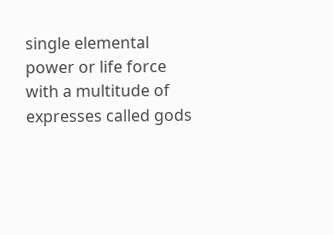single elemental power or life force with a multitude of expresses called gods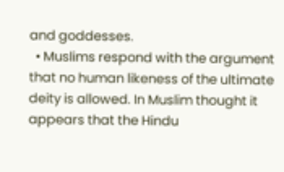and goddesses.
  • Muslims respond with the argument that no human likeness of the ultimate deity is allowed. In Muslim thought it appears that the Hindu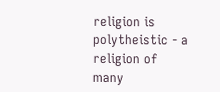religion is polytheistic - a religion of many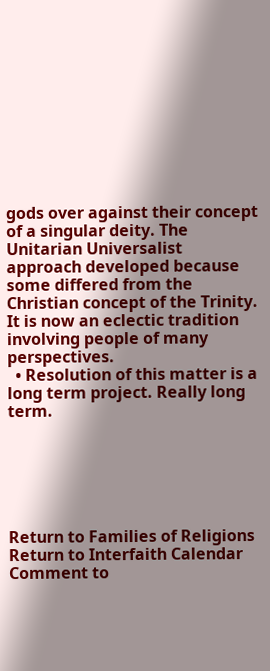gods over against their concept of a singular deity. The Unitarian Universalist approach developed because some differed from the Christian concept of the Trinity. It is now an eclectic tradition involving people of many perspectives.
  • Resolution of this matter is a long term project. Really long term.






Return to Families of Religions
Return to Interfaith Calendar Comment to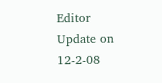Editor
Update on 12-2-08